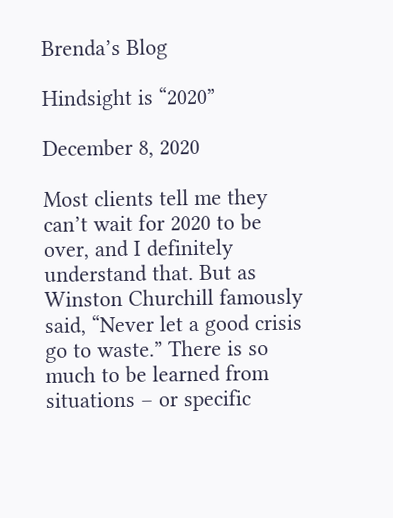Brenda’s Blog

Hindsight is “2020”

December 8, 2020

Most clients tell me they can’t wait for 2020 to be over, and I definitely understand that. But as Winston Churchill famously said, “Never let a good crisis go to waste.” There is so much to be learned from situations – or specific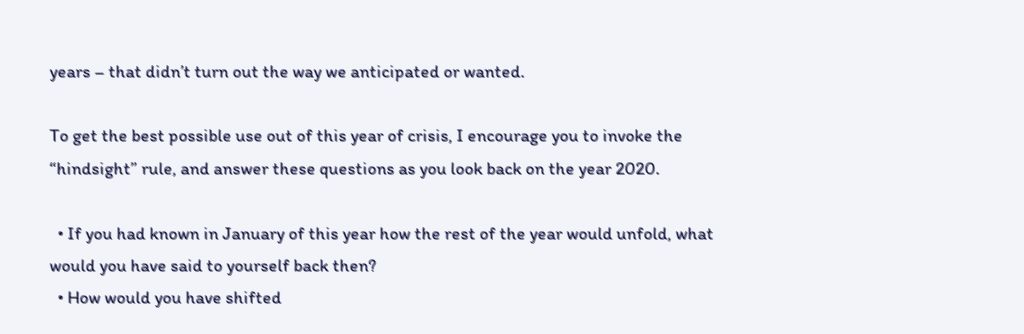years – that didn’t turn out the way we anticipated or wanted.

To get the best possible use out of this year of crisis, I encourage you to invoke the “hindsight” rule, and answer these questions as you look back on the year 2020.

  • If you had known in January of this year how the rest of the year would unfold, what would you have said to yourself back then?
  • How would you have shifted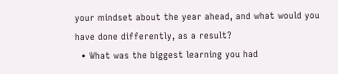your mindset about the year ahead, and what would you have done differently, as a result?
  • What was the biggest learning you had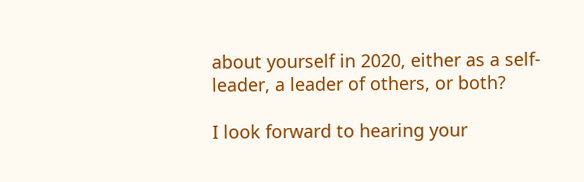about yourself in 2020, either as a self-leader, a leader of others, or both?

I look forward to hearing your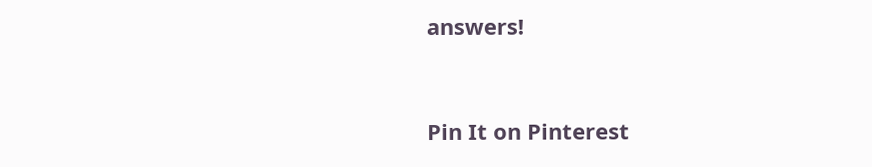answers!



Pin It on Pinterest